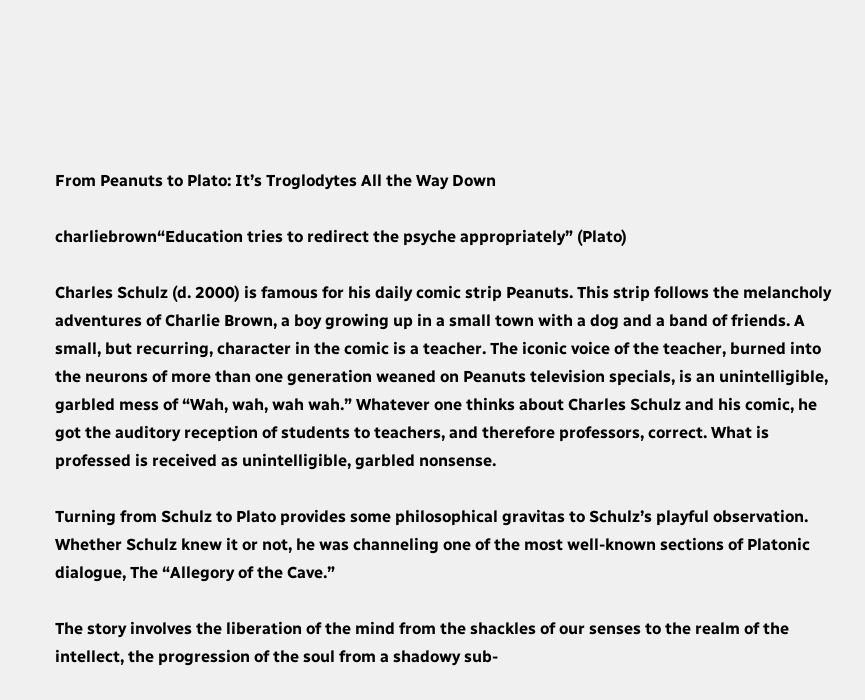From Peanuts to Plato: It’s Troglodytes All the Way Down

charliebrown“Education tries to redirect the psyche appropriately” (Plato)

Charles Schulz (d. 2000) is famous for his daily comic strip Peanuts. This strip follows the melancholy adventures of Charlie Brown, a boy growing up in a small town with a dog and a band of friends. A small, but recurring, character in the comic is a teacher. The iconic voice of the teacher, burned into the neurons of more than one generation weaned on Peanuts television specials, is an unintelligible, garbled mess of “Wah, wah, wah wah.” Whatever one thinks about Charles Schulz and his comic, he got the auditory reception of students to teachers, and therefore professors, correct. What is professed is received as unintelligible, garbled nonsense.

Turning from Schulz to Plato provides some philosophical gravitas to Schulz’s playful observation. Whether Schulz knew it or not, he was channeling one of the most well-known sections of Platonic dialogue, The “Allegory of the Cave.”

The story involves the liberation of the mind from the shackles of our senses to the realm of the intellect, the progression of the soul from a shadowy sub-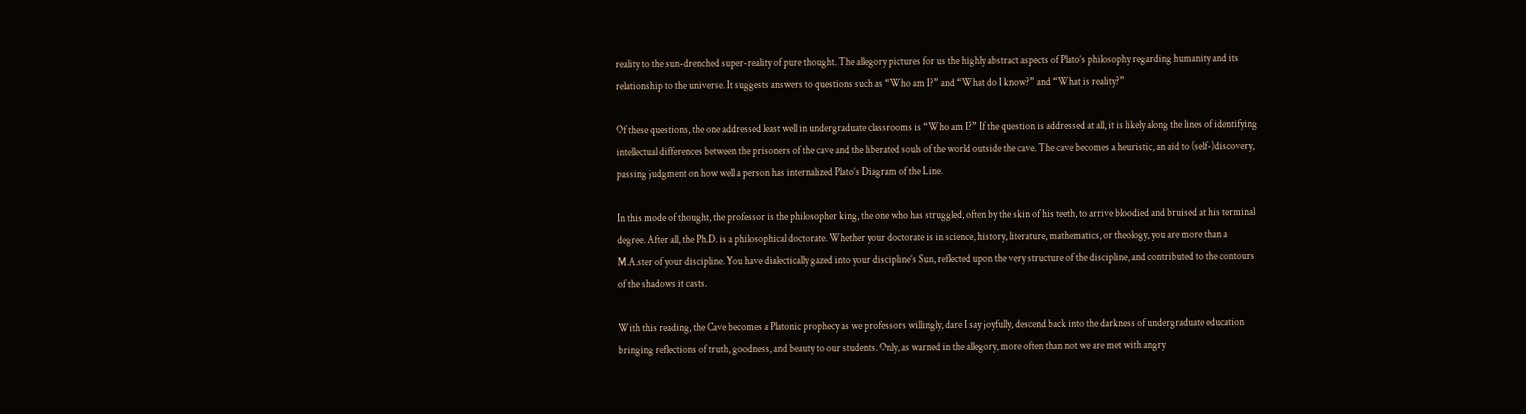reality to the sun-drenched super-reality of pure thought. The allegory pictures for us the highly abstract aspects of Plato’s philosophy regarding humanity and its relationship to the universe. It suggests answers to questions such as “Who am I?” and “What do I know?” and “What is reality?”

Of these questions, the one addressed least well in undergraduate classrooms is “Who am I?” If the question is addressed at all, it is likely along the lines of identifying intellectual differences between the prisoners of the cave and the liberated souls of the world outside the cave. The cave becomes a heuristic, an aid to (self-)discovery, passing judgment on how well a person has internalized Plato’s Diagram of the Line.

In this mode of thought, the professor is the philosopher king, the one who has struggled, often by the skin of his teeth, to arrive bloodied and bruised at his terminal degree. After all, the Ph.D. is a philosophical doctorate. Whether your doctorate is in science, history, literature, mathematics, or theology, you are more than a M.A.ster of your discipline. You have dialectically gazed into your discipline’s Sun, reflected upon the very structure of the discipline, and contributed to the contours of the shadows it casts.

With this reading, the Cave becomes a Platonic prophecy as we professors willingly, dare I say joyfully, descend back into the darkness of undergraduate education bringing reflections of truth, goodness, and beauty to our students. Only, as warned in the allegory, more often than not we are met with angry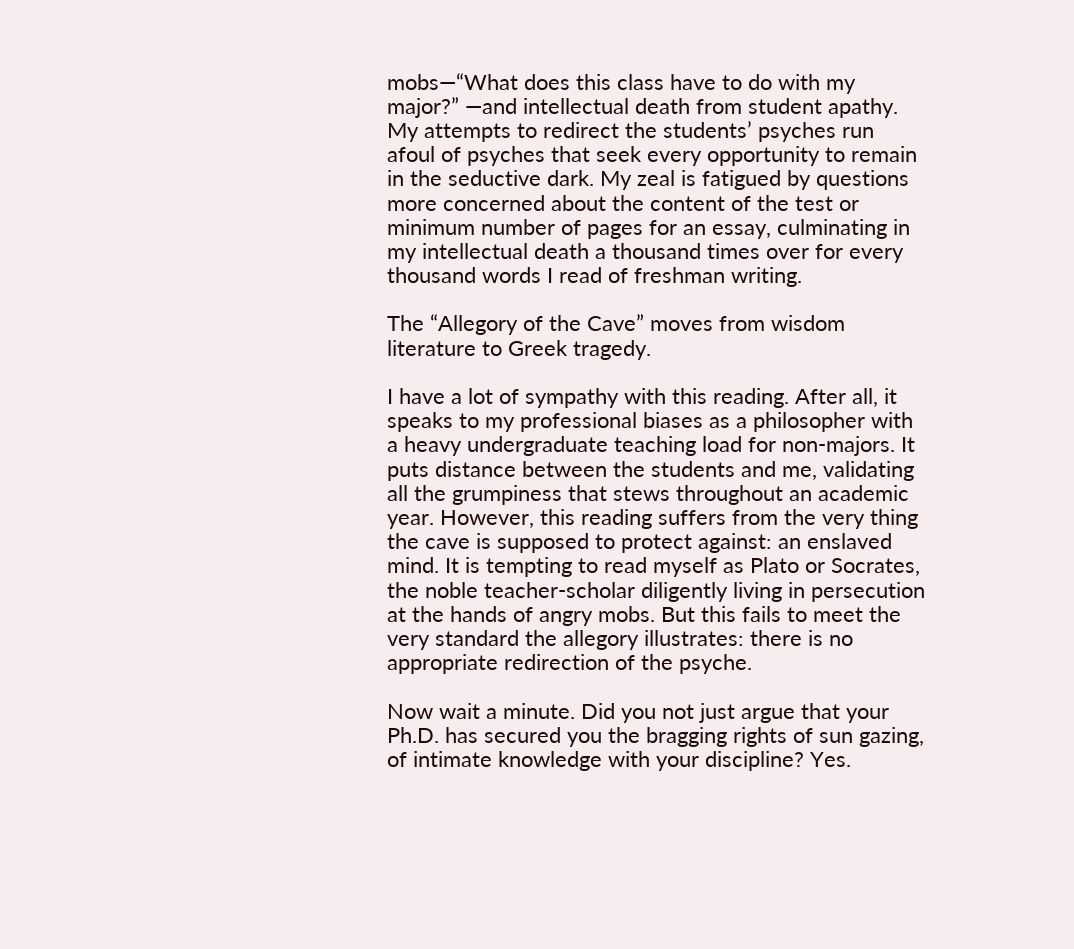mobs—“What does this class have to do with my major?” —and intellectual death from student apathy. My attempts to redirect the students’ psyches run afoul of psyches that seek every opportunity to remain in the seductive dark. My zeal is fatigued by questions more concerned about the content of the test or minimum number of pages for an essay, culminating in my intellectual death a thousand times over for every thousand words I read of freshman writing.

The “Allegory of the Cave” moves from wisdom literature to Greek tragedy.

I have a lot of sympathy with this reading. After all, it speaks to my professional biases as a philosopher with a heavy undergraduate teaching load for non-majors. It puts distance between the students and me, validating all the grumpiness that stews throughout an academic year. However, this reading suffers from the very thing the cave is supposed to protect against: an enslaved mind. It is tempting to read myself as Plato or Socrates, the noble teacher-scholar diligently living in persecution at the hands of angry mobs. But this fails to meet the very standard the allegory illustrates: there is no appropriate redirection of the psyche.

Now wait a minute. Did you not just argue that your Ph.D. has secured you the bragging rights of sun gazing, of intimate knowledge with your discipline? Yes.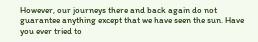However, our journeys there and back again do not guarantee anything except that we have seen the sun. Have you ever tried to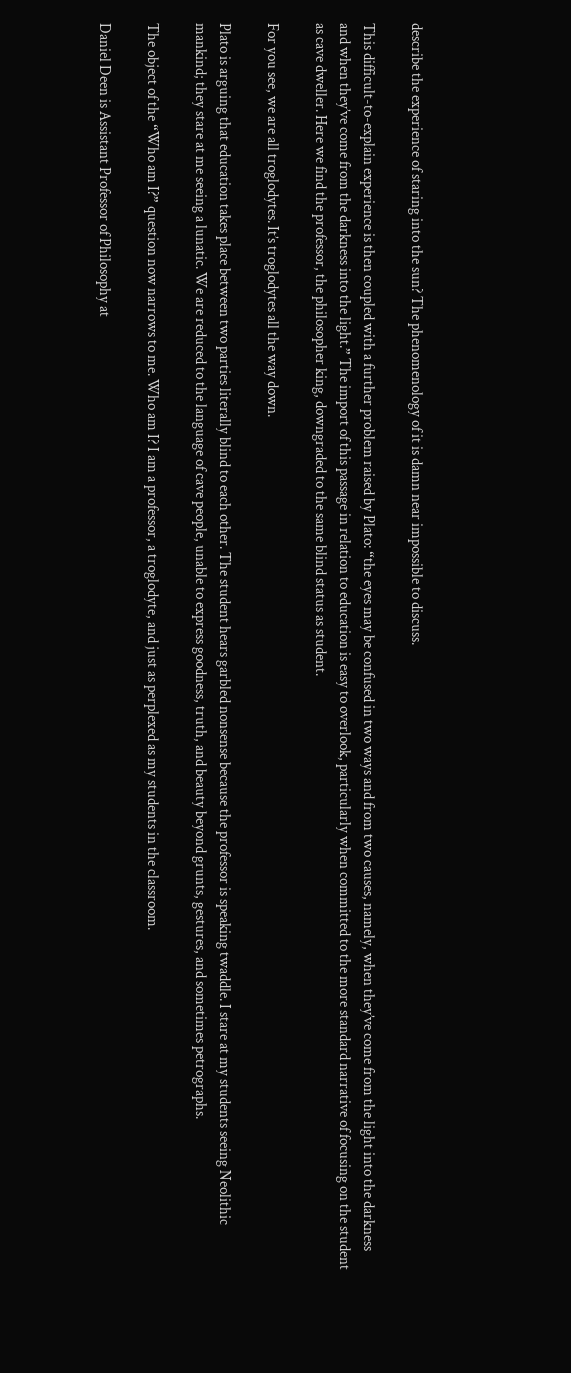describe the experience of staring into the sun? The phenomenology of it is damn near impossible to discuss.

This difficult-to-explain experience is then coupled with a further problem raised by Plato: “the eyes may be confused in two ways and from two causes, namely, when they’ve come from the light into the darkness and when they’ve come from the darkness into the light.” The import of this passage in relation to education is easy to overlook, particularly when committed to the more standard narrative of focusing on the student as cave dweller. Here we find the professor, the philosopher king, downgraded to the same blind status as student.

For you see, we are all troglodytes. It’s troglodytes all the way down.

Plato is arguing that education takes place between two parties literally blind to each other. The student hears garbled nonsense because the professor is speaking twaddle. I stare at my students seeing Neolithic mankind; they stare at me seeing a lunatic. We are reduced to the language of cave people, unable to express goodness, truth, and beauty beyond grunts, gestures, and sometimes petrographs.

The object of the “Who am I?” question now narrows to me. Who am I? I am a professor, a troglodyte, and just as perplexed as my students in the classroom.

Daniel Deen is Assistant Professor of Philosophy at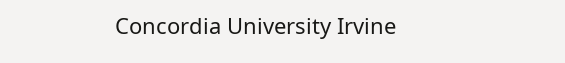Concordia University Irvine